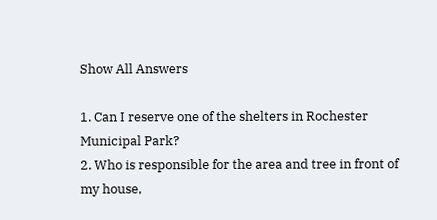Show All Answers

1. Can I reserve one of the shelters in Rochester Municipal Park?
2. Who is responsible for the area and tree in front of my house,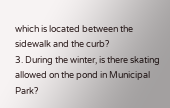which is located between the sidewalk and the curb?
3. During the winter, is there skating allowed on the pond in Municipal Park?